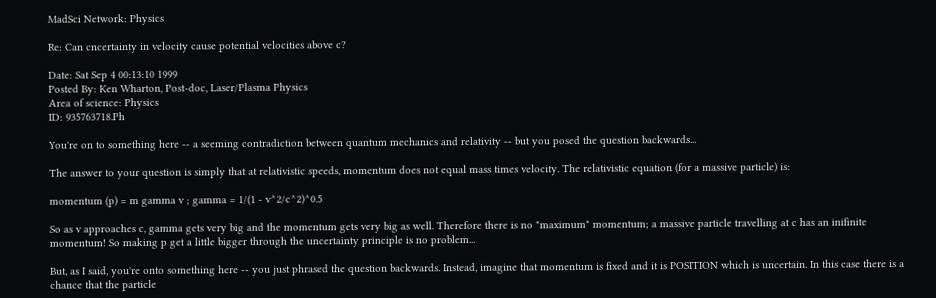MadSci Network: Physics

Re: Can cncertainty in velocity cause potential velocities above c?

Date: Sat Sep 4 00:13:10 1999
Posted By: Ken Wharton, Post-doc, Laser/Plasma Physics
Area of science: Physics
ID: 935763718.Ph

You're on to something here -- a seeming contradiction between quantum mechanics and relativity -- but you posed the question backwards...

The answer to your question is simply that at relativistic speeds, momentum does not equal mass times velocity. The relativistic equation (for a massive particle) is:

momentum (p) = m gamma v ; gamma = 1/(1 - v^2/c^2)^0.5

So as v approaches c, gamma gets very big and the momentum gets very big as well. Therefore there is no "maximum" momentum; a massive particle travelling at c has an inifinite momentum! So making p get a little bigger through the uncertainty principle is no problem...

But, as I said, you're onto something here -- you just phrased the question backwards. Instead, imagine that momentum is fixed and it is POSITION which is uncertain. In this case there is a chance that the particle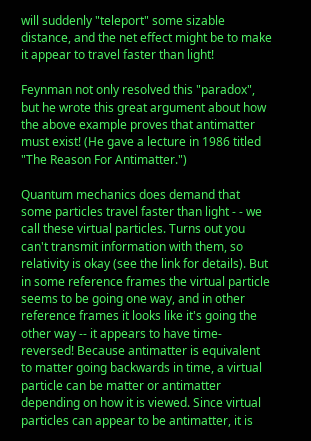will suddenly "teleport" some sizable distance, and the net effect might be to make it appear to travel faster than light!

Feynman not only resolved this "paradox", but he wrote this great argument about how the above example proves that antimatter must exist! (He gave a lecture in 1986 titled "The Reason For Antimatter.")

Quantum mechanics does demand that some particles travel faster than light - - we call these virtual particles. Turns out you can't transmit information with them, so relativity is okay (see the link for details). But in some reference frames the virtual particle seems to be going one way, and in other reference frames it looks like it's going the other way -- it appears to have time-reversed! Because antimatter is equivalent to matter going backwards in time, a virtual particle can be matter or antimatter depending on how it is viewed. Since virtual particles can appear to be antimatter, it is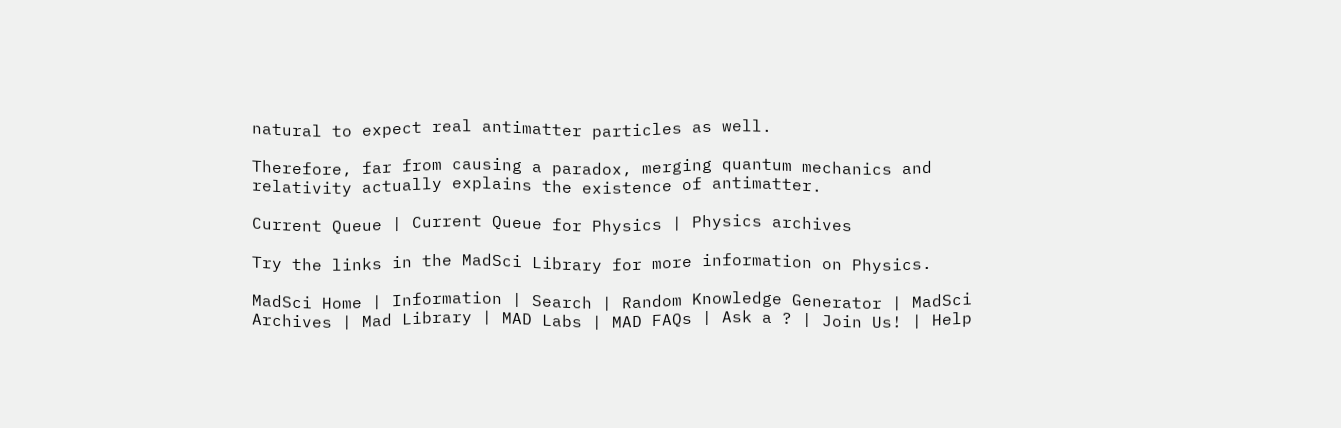natural to expect real antimatter particles as well.

Therefore, far from causing a paradox, merging quantum mechanics and relativity actually explains the existence of antimatter.

Current Queue | Current Queue for Physics | Physics archives

Try the links in the MadSci Library for more information on Physics.

MadSci Home | Information | Search | Random Knowledge Generator | MadSci Archives | Mad Library | MAD Labs | MAD FAQs | Ask a ? | Join Us! | Help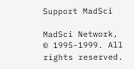Support MadSci

MadSci Network,
© 1995-1999. All rights reserved.